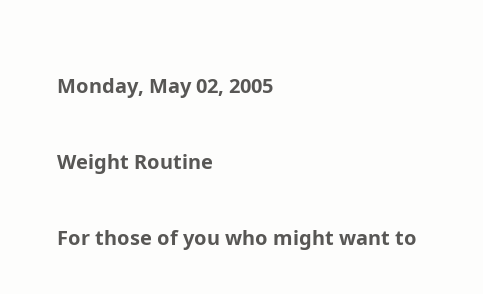Monday, May 02, 2005

Weight Routine

For those of you who might want to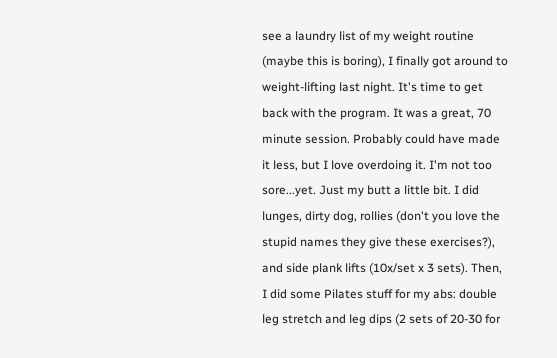see a laundry list of my weight routine (maybe this is boring), I finally got around to weight-lifting last night. It's time to get back with the program. It was a great, 70 minute session. Probably could have made it less, but I love overdoing it. I'm not too sore...yet. Just my butt a little bit. I did lunges, dirty dog, rollies (don't you love the stupid names they give these exercises?), and side plank lifts (10x/set x 3 sets). Then, I did some Pilates stuff for my abs: double leg stretch and leg dips (2 sets of 20-30 for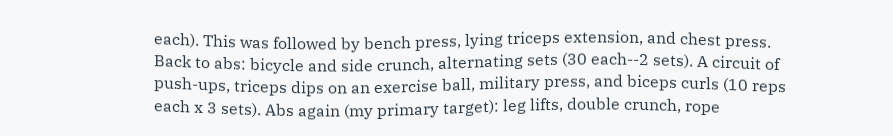each). This was followed by bench press, lying triceps extension, and chest press. Back to abs: bicycle and side crunch, alternating sets (30 each--2 sets). A circuit of push-ups, triceps dips on an exercise ball, military press, and biceps curls (10 reps each x 3 sets). Abs again (my primary target): leg lifts, double crunch, rope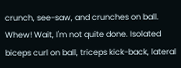crunch, see-saw, and crunches on ball. Whew! Wait, I'm not quite done. Isolated biceps curl on ball, triceps kick-back, lateral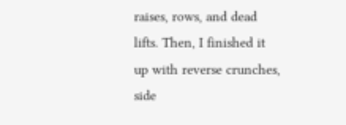raises, rows, and dead lifts. Then, I finished it up with reverse crunches, side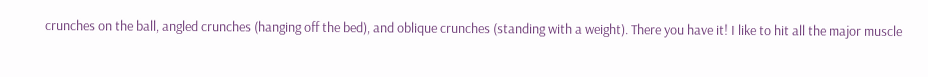crunches on the ball, angled crunches (hanging off the bed), and oblique crunches (standing with a weight). There you have it! I like to hit all the major muscle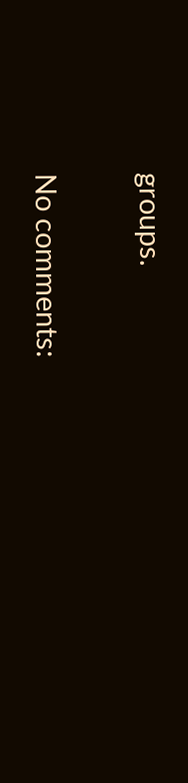groups.

No comments: